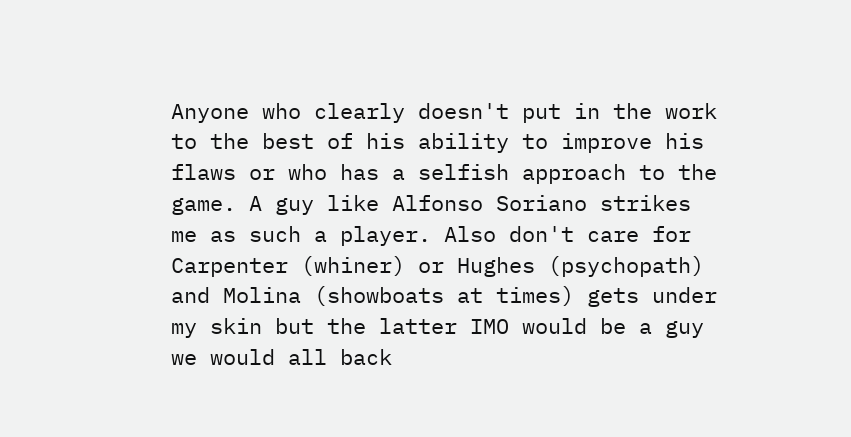Anyone who clearly doesn't put in the work to the best of his ability to improve his flaws or who has a selfish approach to the game. A guy like Alfonso Soriano strikes me as such a player. Also don't care for Carpenter (whiner) or Hughes (psychopath) and Molina (showboats at times) gets under my skin but the latter IMO would be a guy we would all back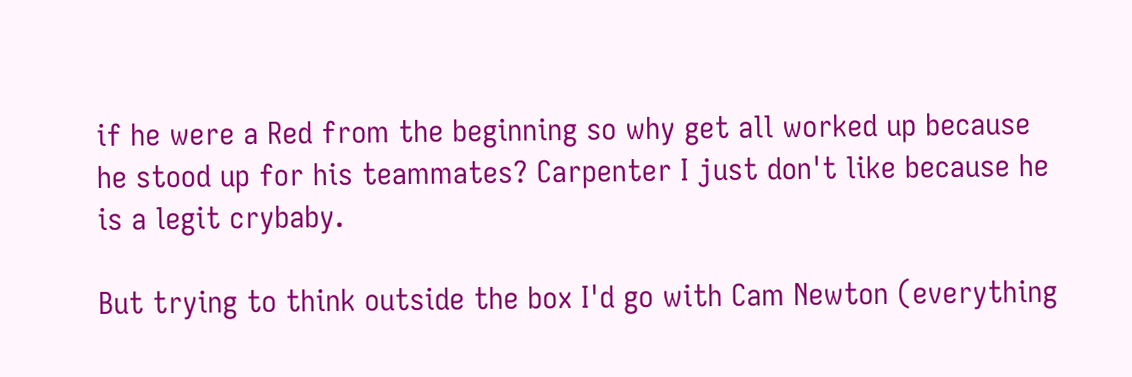if he were a Red from the beginning so why get all worked up because he stood up for his teammates? Carpenter I just don't like because he is a legit crybaby.

But trying to think outside the box I'd go with Cam Newton (everything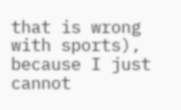that is wrong with sports), because I just cannot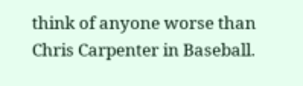think of anyone worse than Chris Carpenter in Baseball.